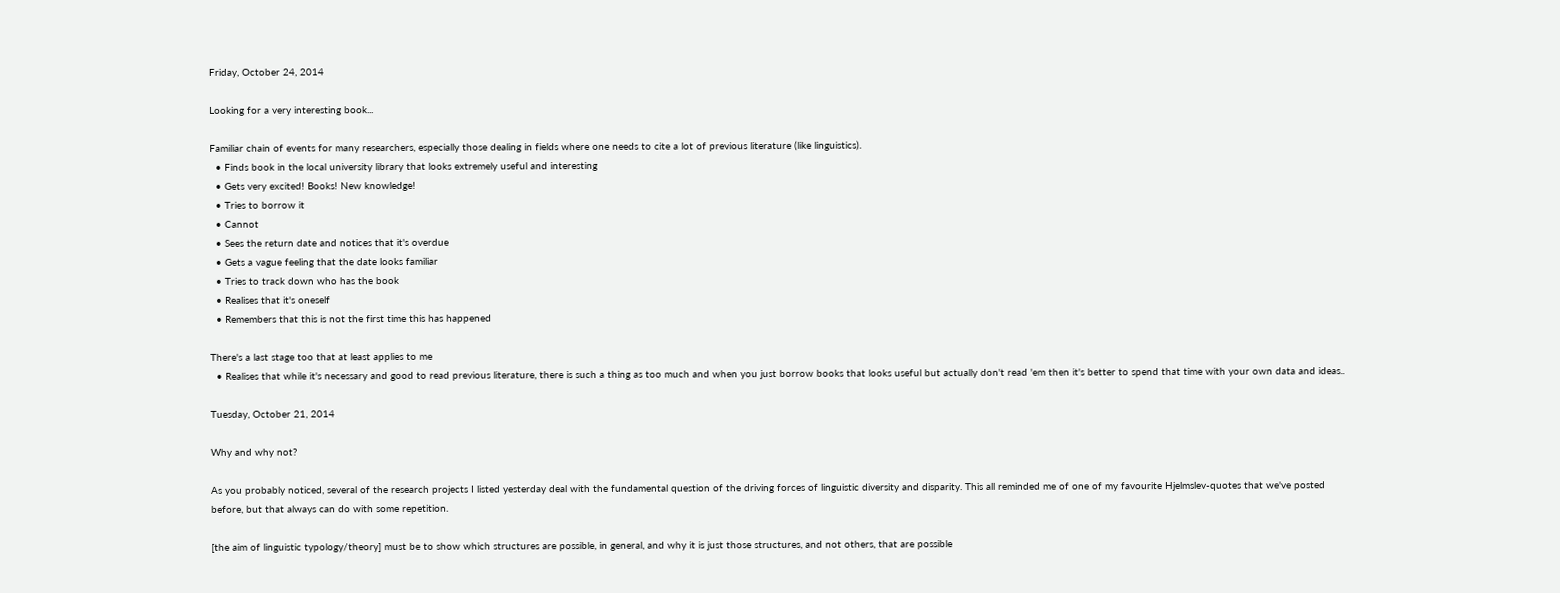Friday, October 24, 2014

Looking for a very interesting book...

Familiar chain of events for many researchers, especially those dealing in fields where one needs to cite a lot of previous literature (like linguistics).
  • Finds book in the local university library that looks extremely useful and interesting
  • Gets very excited! Books! New knowledge!
  • Tries to borrow it
  • Cannot
  • Sees the return date and notices that it's overdue
  • Gets a vague feeling that the date looks familiar
  • Tries to track down who has the book
  • Realises that it's oneself
  • Remembers that this is not the first time this has happened

There's a last stage too that at least applies to me
  • Realises that while it's necessary and good to read previous literature, there is such a thing as too much and when you just borrow books that looks useful but actually don't read 'em then it's better to spend that time with your own data and ideas..

Tuesday, October 21, 2014

Why and why not?

As you probably noticed, several of the research projects I listed yesterday deal with the fundamental question of the driving forces of linguistic diversity and disparity. This all reminded me of one of my favourite Hjelmslev-quotes that we've posted before, but that always can do with some repetition.

[the aim of linguistic typology/theory] must be to show which structures are possible, in general, and why it is just those structures, and not others, that are possible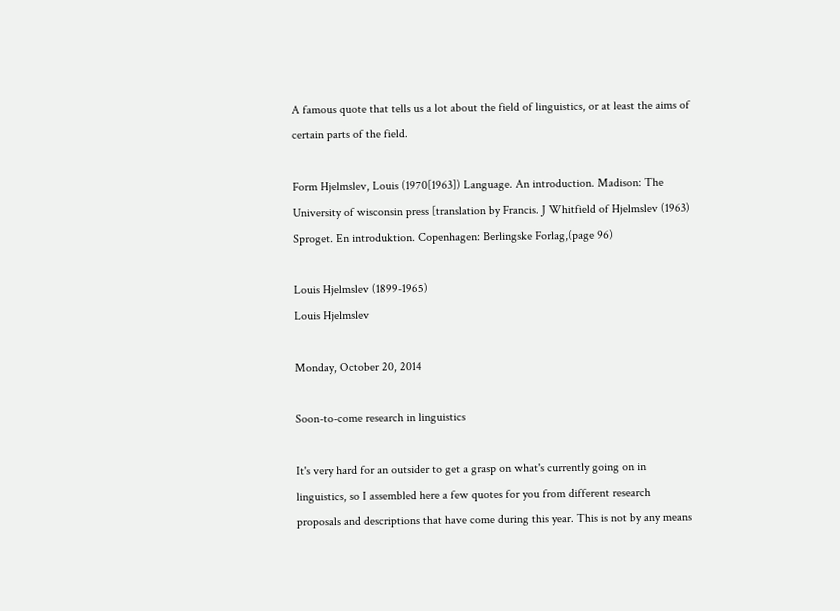A famous quote that tells us a lot about the field of linguistics, or at least the aims of certain parts of the field.

Form Hjelmslev, Louis (1970[1963]) Language. An introduction. Madison: The University of wisconsin press [translation by Francis. J Whitfield of Hjelmslev (1963) Sproget. En introduktion. Copenhagen: Berlingske Forlag,(page 96)

Louis Hjelmslev (1899-1965)
Louis Hjelmslev

Monday, October 20, 2014

Soon-to-come research in linguistics

It's very hard for an outsider to get a grasp on what's currently going on in linguistics, so I assembled here a few quotes for you from different research proposals and descriptions that have come during this year. This is not by any means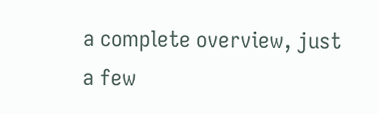a complete overview, just a few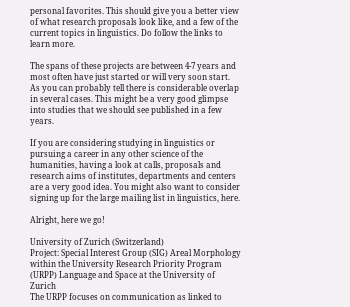personal favorites. This should give you a better view of what research proposals look like, and a few of the current topics in linguistics. Do follow the links to learn more.

The spans of these projects are between 4-7 years and most often have just started or will very soon start. As you can probably tell there is considerable overlap in several cases. This might be a very good glimpse into studies that we should see published in a few years.

If you are considering studying in linguistics or pursuing a career in any other science of the humanities, having a look at calls, proposals and research aims of institutes, departments and centers are a very good idea. You might also want to consider signing up for the large mailing list in linguistics, here.

Alright, here we go!

University of Zurich (Switzerland)
Project: Special Interest Group (SIG) Areal Morphology within the University Research Priority Program (URPP) Language and Space at the University of Zurich
The URPP focuses on communication as linked to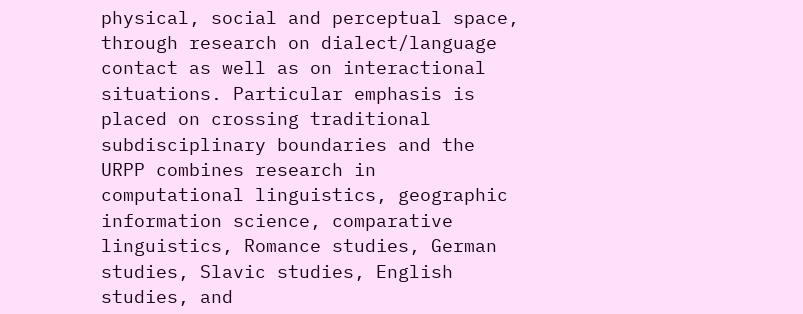physical, social and perceptual space, through research on dialect/language contact as well as on interactional situations. Particular emphasis is placed on crossing traditional subdisciplinary boundaries and the URPP combines research in computational linguistics, geographic information science, comparative linguistics, Romance studies, German studies, Slavic studies, English studies, and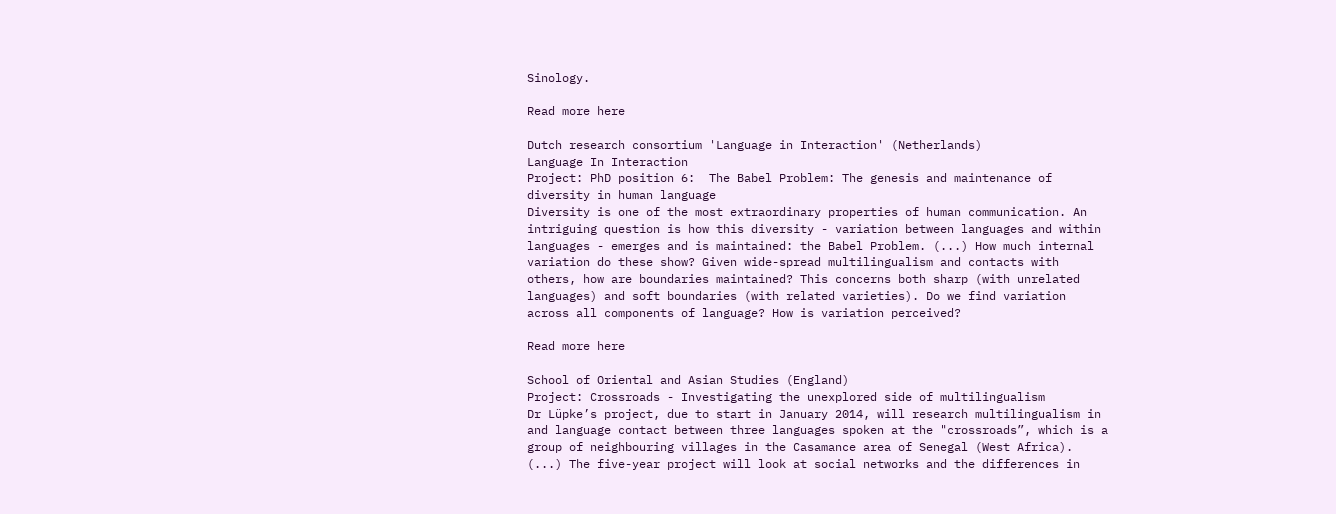Sinology.

Read more here

Dutch research consortium 'Language in Interaction' (Netherlands)
Language In Interaction
Project: PhD position 6:  The Babel Problem: The genesis and maintenance of diversity in human language
Diversity is one of the most extraordinary properties of human communication. An intriguing question is how this diversity - variation between languages and within languages - emerges and is maintained: the Babel Problem. (...) How much internal variation do these show? Given wide-spread multilingualism and contacts with others, how are boundaries maintained? This concerns both sharp (with unrelated languages) and soft boundaries (with related varieties). Do we find variation across all components of language? How is variation perceived?

Read more here

School of Oriental and Asian Studies (England)
Project: Crossroads - Investigating the unexplored side of multilingualism
Dr Lüpke’s project, due to start in January 2014, will research multilingualism in and language contact between three languages spoken at the "crossroads”, which is a group of neighbouring villages in the Casamance area of Senegal (West Africa). (...) The five-year project will look at social networks and the differences in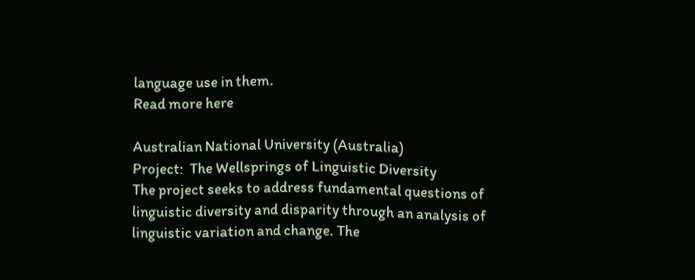language use in them.
Read more here

Australian National University (Australia)
Project:  The Wellsprings of Linguistic Diversity
The project seeks to address fundamental questions of linguistic diversity and disparity through an analysis of linguistic variation and change. The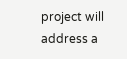project will address a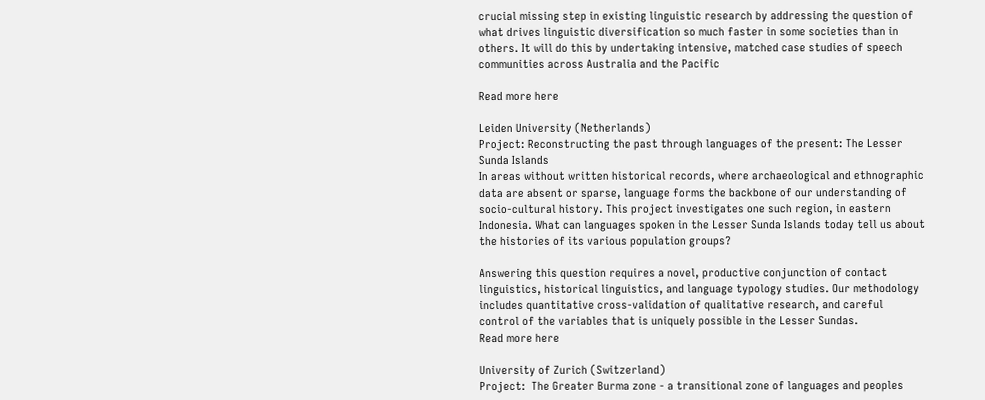crucial missing step in existing linguistic research by addressing the question of what drives linguistic diversification so much faster in some societies than in others. It will do this by undertaking intensive, matched case studies of speech communities across Australia and the Pacific

Read more here

Leiden University (Netherlands)
Project: Reconstructing the past through languages of the present: The Lesser Sunda Islands
In areas without written historical records, where archaeological and ethnographic data are absent or sparse, language forms the backbone of our understanding of socio-cultural history. This project investigates one such region, in eastern Indonesia. What can languages spoken in the Lesser Sunda Islands today tell us about the histories of its various population groups?

Answering this question requires a novel, productive conjunction of contact linguistics, historical linguistics, and language typology studies. Our methodology includes quantitative cross-validation of qualitative research, and careful control of the variables that is uniquely possible in the Lesser Sundas.
Read more here

University of Zurich (Switzerland)
Project:  The Greater Burma zone - a transitional zone of languages and peoples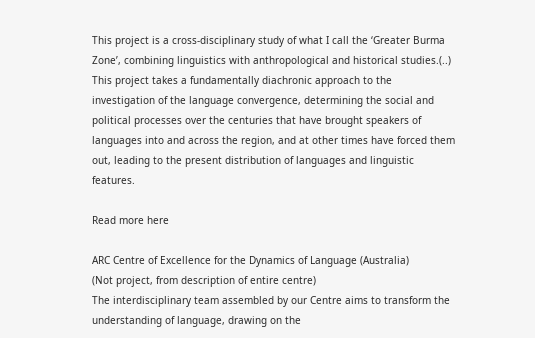This project is a cross-disciplinary study of what I call the ‘Greater Burma Zone’, combining linguistics with anthropological and historical studies.(..) This project takes a fundamentally diachronic approach to the investigation of the language convergence, determining the social and political processes over the centuries that have brought speakers of languages into and across the region, and at other times have forced them out, leading to the present distribution of languages and linguistic features.

Read more here

ARC Centre of Excellence for the Dynamics of Language (Australia)
(Not project, from description of entire centre)
The interdisciplinary team assembled by our Centre aims to transform the understanding of language, drawing on the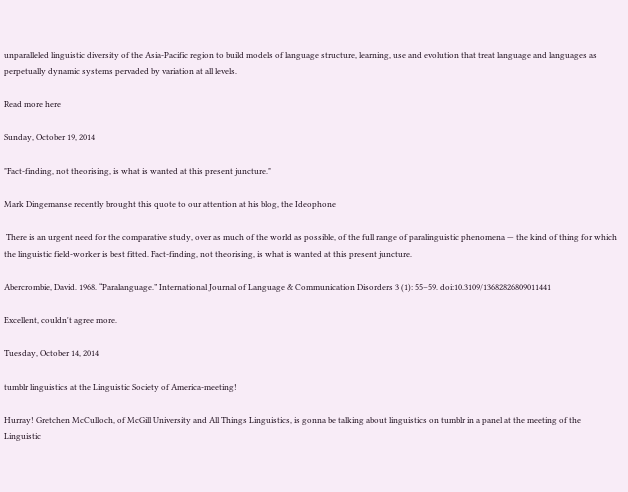unparalleled linguistic diversity of the Asia-Pacific region to build models of language structure, learning, use and evolution that treat language and languages as perpetually dynamic systems pervaded by variation at all levels.

Read more here

Sunday, October 19, 2014

"Fact-finding, not theorising, is what is wanted at this present juncture."

Mark Dingemanse recently brought this quote to our attention at his blog, the Ideophone

 There is an urgent need for the comparative study, over as much of the world as possible, of the full range of paralinguistic phenomena — the kind of thing for which the linguistic field-worker is best fitted. Fact-finding, not theorising, is what is wanted at this present juncture.

Abercrombie, David. 1968. “Paralanguage.” International Journal of Language & Communication Disorders 3 (1): 55–59. doi:10.3109/13682826809011441

Excellent, couldn't agree more.

Tuesday, October 14, 2014

tumblr linguistics at the Linguistic Society of America-meeting!

Hurray! Gretchen McCulloch, of McGill University and All Things Linguistics, is gonna be talking about linguistics on tumblr in a panel at the meeting of the Linguistic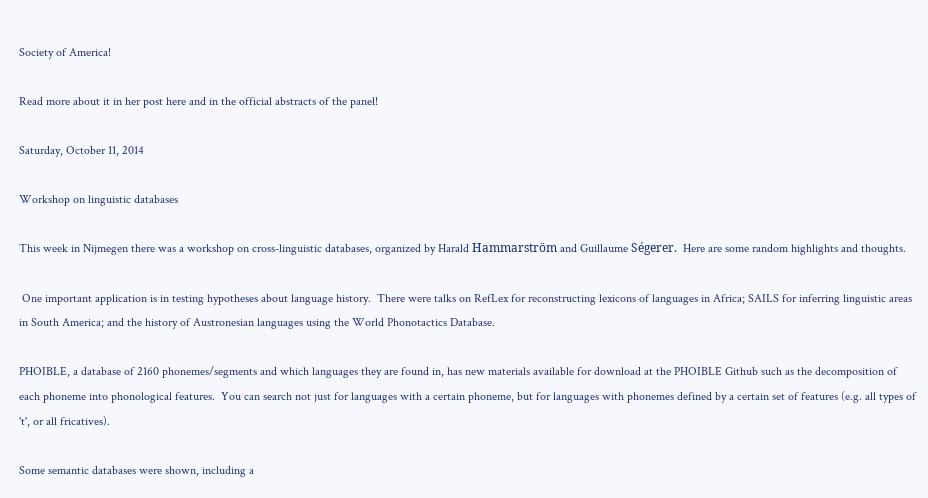Society of America!

Read more about it in her post here and in the official abstracts of the panel!

Saturday, October 11, 2014

Workshop on linguistic databases

This week in Nijmegen there was a workshop on cross-linguistic databases, organized by Harald Hammarström and Guillaume Ségerer.  Here are some random highlights and thoughts.

 One important application is in testing hypotheses about language history.  There were talks on RefLex for reconstructing lexicons of languages in Africa; SAILS for inferring linguistic areas in South America; and the history of Austronesian languages using the World Phonotactics Database.

PHOIBLE, a database of 2160 phonemes/segments and which languages they are found in, has new materials available for download at the PHOIBLE Github such as the decomposition of each phoneme into phonological features.  You can search not just for languages with a certain phoneme, but for languages with phonemes defined by a certain set of features (e.g. all types of 't', or all fricatives).

Some semantic databases were shown, including a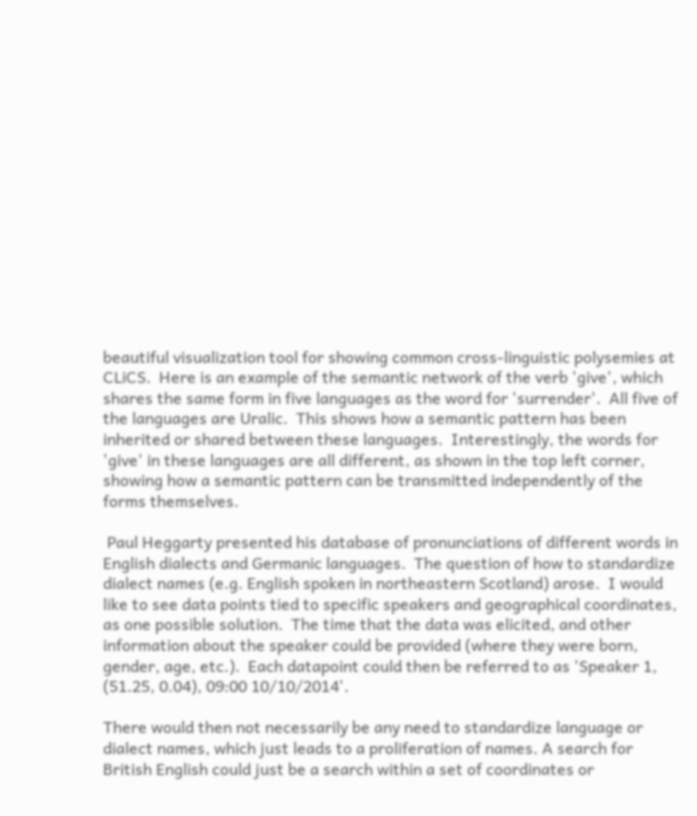beautiful visualization tool for showing common cross-linguistic polysemies at CLiCS.  Here is an example of the semantic network of the verb 'give', which shares the same form in five languages as the word for 'surrender'.  All five of the languages are Uralic.  This shows how a semantic pattern has been inherited or shared between these languages.  Interestingly, the words for 'give' in these languages are all different, as shown in the top left corner, showing how a semantic pattern can be transmitted independently of the forms themselves.

 Paul Heggarty presented his database of pronunciations of different words in English dialects and Germanic languages.  The question of how to standardize dialect names (e.g. English spoken in northeastern Scotland) arose.  I would like to see data points tied to specific speakers and geographical coordinates, as one possible solution.  The time that the data was elicited, and other information about the speaker could be provided (where they were born, gender, age, etc.).  Each datapoint could then be referred to as 'Speaker 1, (51.25, 0.04), 09:00 10/10/2014'.

There would then not necessarily be any need to standardize language or dialect names, which just leads to a proliferation of names. A search for British English could just be a search within a set of coordinates or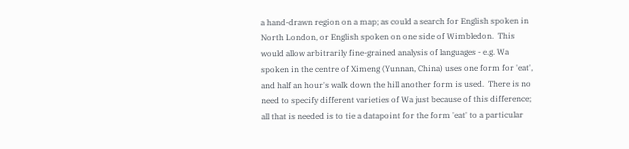a hand-drawn region on a map; as could a search for English spoken in North London, or English spoken on one side of Wimbledon.  This would allow arbitrarily fine-grained analysis of languages - e.g. Wa spoken in the centre of Ximeng (Yunnan, China) uses one form for 'eat', and half an hour's walk down the hill another form is used.  There is no need to specify different varieties of Wa just because of this difference; all that is needed is to tie a datapoint for the form 'eat' to a particular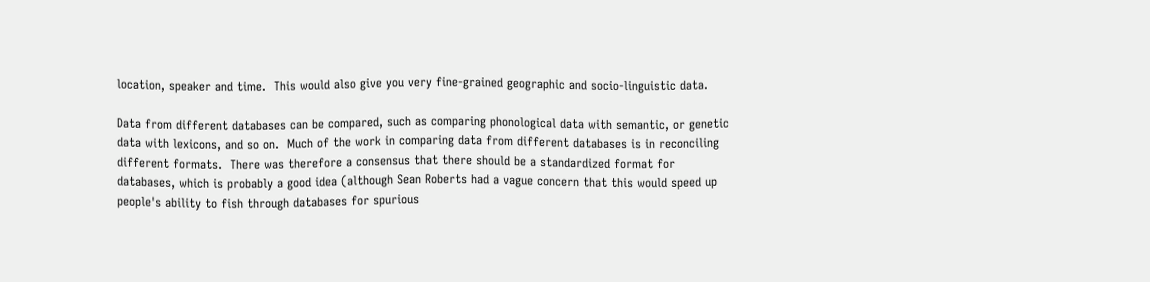location, speaker and time.  This would also give you very fine-grained geographic and socio-linguistic data.

Data from different databases can be compared, such as comparing phonological data with semantic, or genetic data with lexicons, and so on.  Much of the work in comparing data from different databases is in reconciling different formats.  There was therefore a consensus that there should be a standardized format for databases, which is probably a good idea (although Sean Roberts had a vague concern that this would speed up people's ability to fish through databases for spurious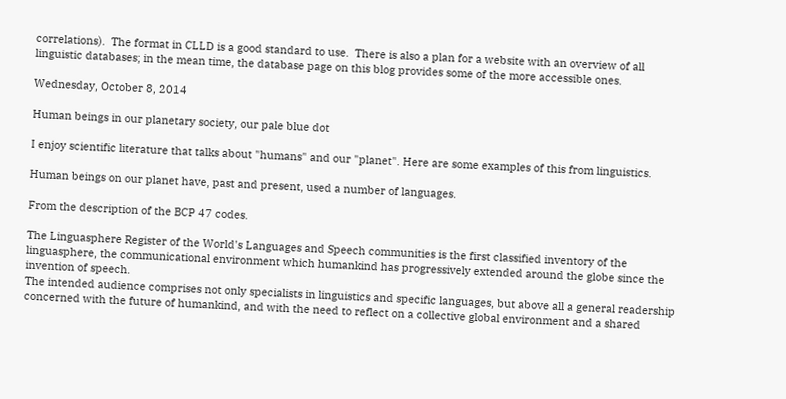correlations).  The format in CLLD is a good standard to use.  There is also a plan for a website with an overview of all linguistic databases; in the mean time, the database page on this blog provides some of the more accessible ones.

Wednesday, October 8, 2014

Human beings in our planetary society, our pale blue dot

I enjoy scientific literature that talks about "humans" and our "planet". Here are some examples of this from linguistics.

Human beings on our planet have, past and present, used a number of languages.

From the description of the BCP 47 codes.

The Linguasphere Register of the World's Languages and Speech communities is the first classified inventory of the
linguasphere, the communicational environment which humankind has progressively extended around the globe since the invention of speech.
The intended audience comprises not only specialists in linguistics and specific languages, but above all a general readership concerned with the future of humankind, and with the need to reflect on a collective global environment and a shared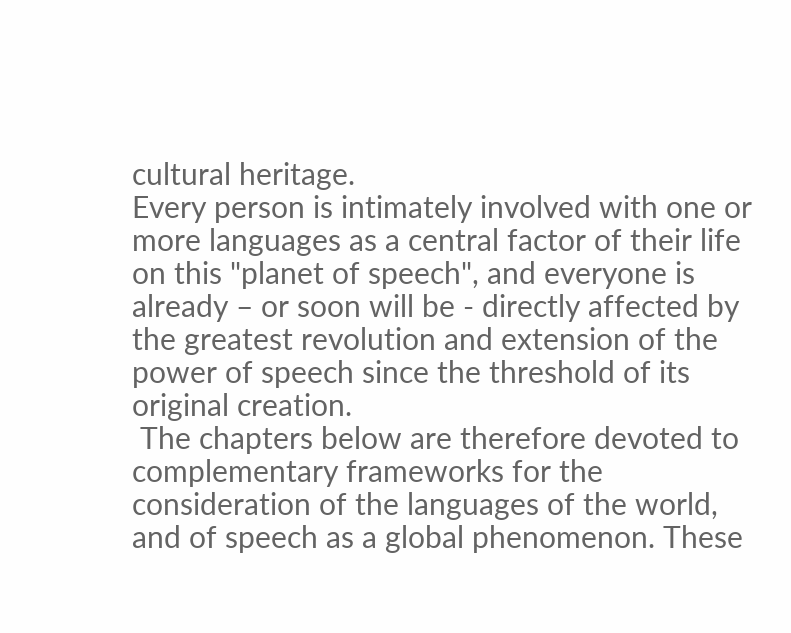cultural heritage.
Every person is intimately involved with one or more languages as a central factor of their life on this "planet of speech", and everyone is already – or soon will be - directly affected by the greatest revolution and extension of the power of speech since the threshold of its original creation.
 The chapters below are therefore devoted to complementary frameworks for the consideration of the languages of the world, and of speech as a global phenomenon. These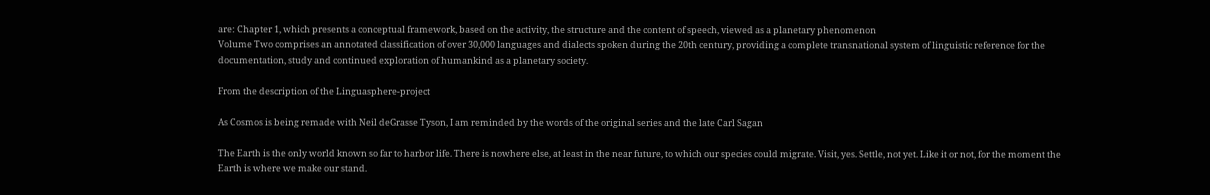are: Chapter 1, which presents a conceptual framework, based on the activity, the structure and the content of speech, viewed as a planetary phenomenon
Volume Two comprises an annotated classification of over 30,000 languages and dialects spoken during the 20th century, providing a complete transnational system of linguistic reference for the documentation, study and continued exploration of humankind as a planetary society.

From the description of the Linguasphere-project

As Cosmos is being remade with Neil deGrasse Tyson, I am reminded by the words of the original series and the late Carl Sagan

The Earth is the only world known so far to harbor life. There is nowhere else, at least in the near future, to which our species could migrate. Visit, yes. Settle, not yet. Like it or not, for the moment the Earth is where we make our stand.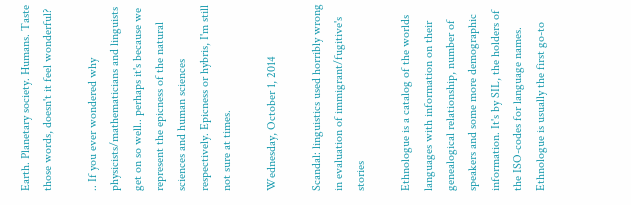Earth. Planetary society. Humans. Taste those words, doesn't it feel wonderful?

.. If you ever wondered why physicists/mathematicians and linguists get on so well.. perhaps it's because we represent the epicness of the natural sciences and human sciences respectively. Epicness or hybris, I'm still not sure at times.

Wednesday, October 1, 2014

Scandal: linguistics used horribly wrong in evaluation of immigrant/fugitive's stories

Ethnologue is a catalog of the worlds languages with information on their genealogical relationship, number of speakers and some more demographic information. It's by SIL, the holders of the ISO-codes for language names. Ethnologue is usually the first go-to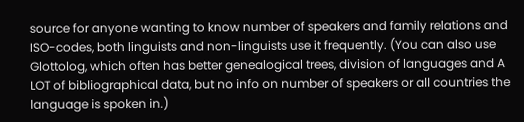source for anyone wanting to know number of speakers and family relations and ISO-codes, both linguists and non-linguists use it frequently. (You can also use Glottolog, which often has better genealogical trees, division of languages and A LOT of bibliographical data, but no info on number of speakers or all countries the language is spoken in.)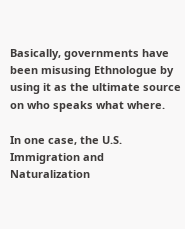Basically, governments have been misusing Ethnologue by using it as the ultimate source on who speaks what where.

In one case, the U.S. Immigration and Naturalization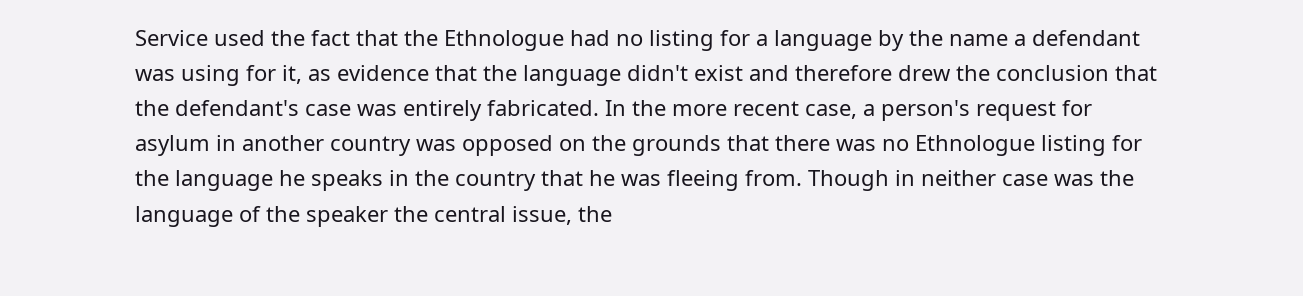Service used the fact that the Ethnologue had no listing for a language by the name a defendant was using for it, as evidence that the language didn't exist and therefore drew the conclusion that the defendant's case was entirely fabricated. In the more recent case, a person's request for asylum in another country was opposed on the grounds that there was no Ethnologue listing for the language he speaks in the country that he was fleeing from. Though in neither case was the language of the speaker the central issue, the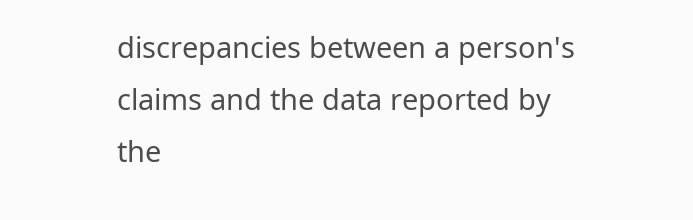discrepancies between a person's claims and the data reported by the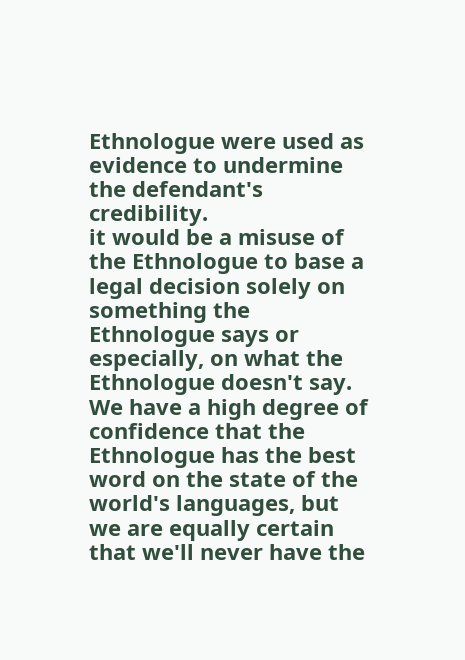Ethnologue were used as evidence to undermine the defendant's credibility.
it would be a misuse of the Ethnologue to base a legal decision solely on something the Ethnologue says or especially, on what the Ethnologue doesn't say. We have a high degree of confidence that the Ethnologue has the best word on the state of the world's languages, but we are equally certain that we'll never have the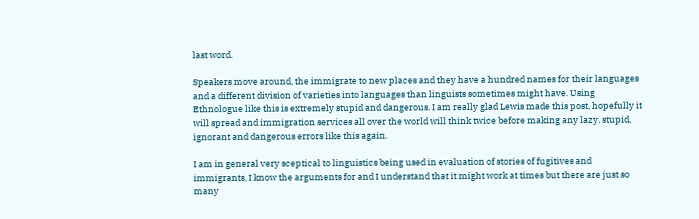last word.

Speakers move around, the immigrate to new places and they have a hundred names for their languages and a different division of varieties into languages than linguists sometimes might have. Using Ethnologue like this is extremely stupid and dangerous. I am really glad Lewis made this post, hopefully it will spread and immigration services all over the world will think twice before making any lazy, stupid, ignorant and dangerous errors like this again.

I am in general very sceptical to linguistics being used in evaluation of stories of fugitives and immigrants, I know the arguments for and I understand that it might work at times but there are just so many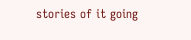stories of it going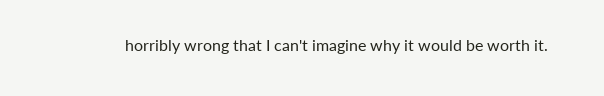horribly wrong that I can't imagine why it would be worth it.